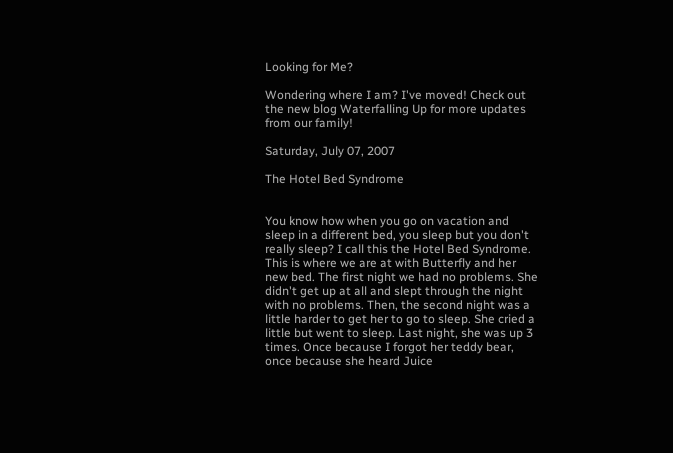Looking for Me?

Wondering where I am? I've moved! Check out the new blog Waterfalling Up for more updates from our family!

Saturday, July 07, 2007

The Hotel Bed Syndrome


You know how when you go on vacation and sleep in a different bed, you sleep but you don't really sleep? I call this the Hotel Bed Syndrome. This is where we are at with Butterfly and her new bed. The first night we had no problems. She didn't get up at all and slept through the night with no problems. Then, the second night was a little harder to get her to go to sleep. She cried a little but went to sleep. Last night, she was up 3 times. Once because I forgot her teddy bear, once because she heard Juice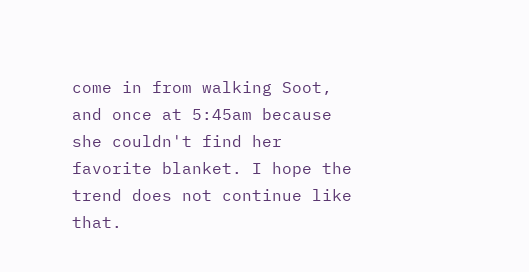come in from walking Soot, and once at 5:45am because she couldn't find her favorite blanket. I hope the trend does not continue like that.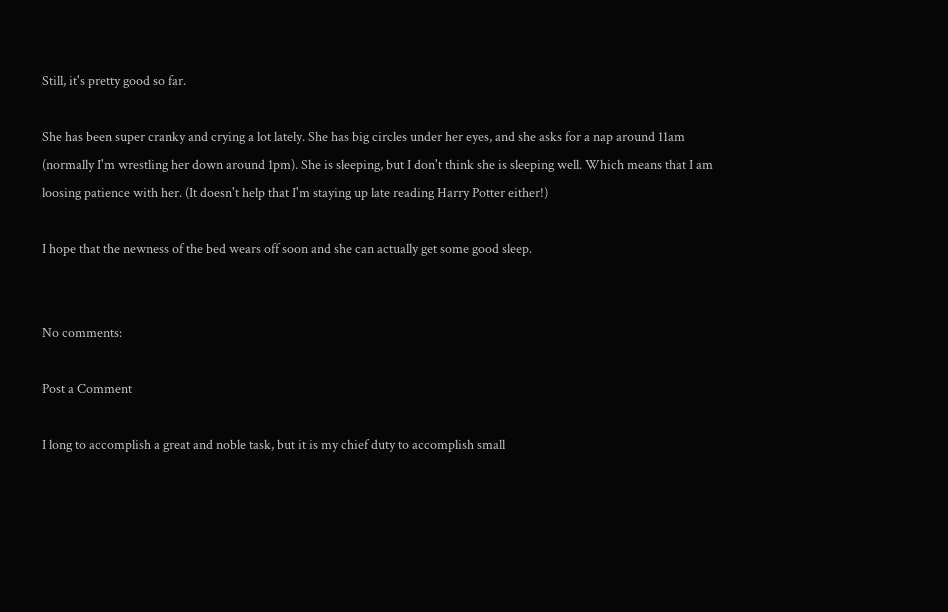Still, it's pretty good so far.

She has been super cranky and crying a lot lately. She has big circles under her eyes, and she asks for a nap around 11am (normally I'm wrestling her down around 1pm). She is sleeping, but I don't think she is sleeping well. Which means that I am loosing patience with her. (It doesn't help that I'm staying up late reading Harry Potter either!)

I hope that the newness of the bed wears off soon and she can actually get some good sleep.


No comments:

Post a Comment

I long to accomplish a great and noble task, but it is my chief duty to accomplish small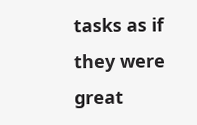tasks as if they were great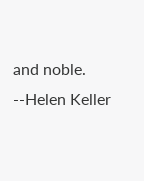and noble. --Helen Keller